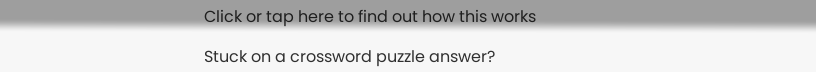Click or tap here to find out how this works

Stuck on a crossword puzzle answer?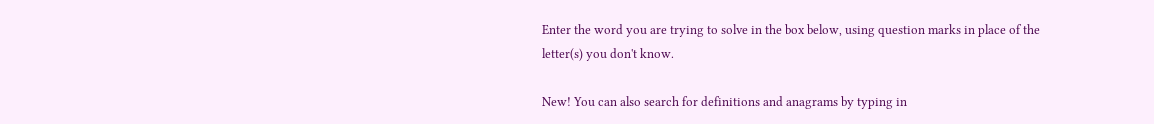Enter the word you are trying to solve in the box below, using question marks in place of the letter(s) you don't know.

New! You can also search for definitions and anagrams by typing in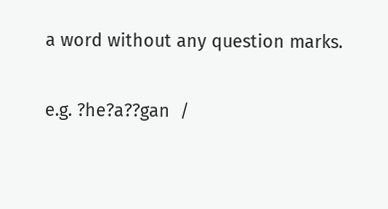a word without any question marks.

e.g. ?he?a??gan  /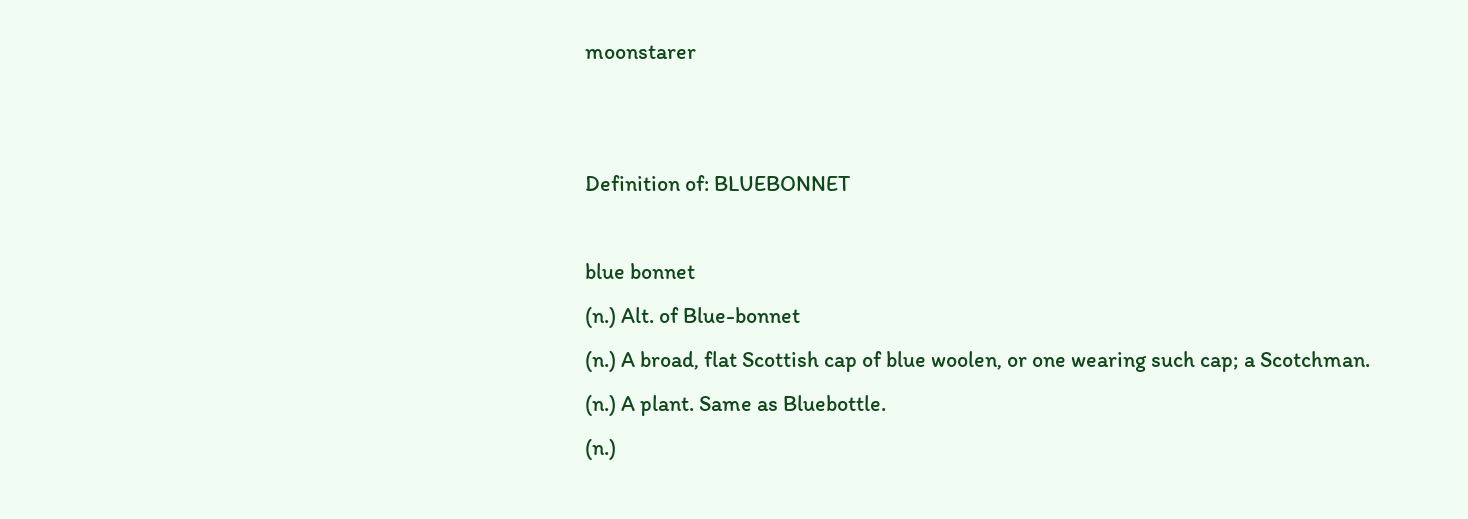moonstarer


Definition of: BLUEBONNET

blue bonnet
(n.) Alt. of Blue-bonnet
(n.) A broad, flat Scottish cap of blue woolen, or one wearing such cap; a Scotchman.
(n.) A plant. Same as Bluebottle.
(n.)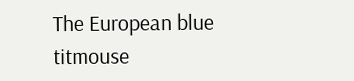The European blue titmouse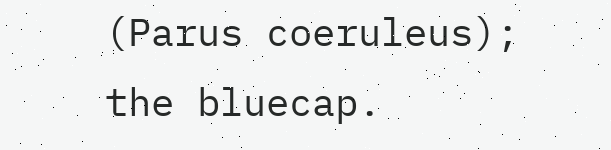(Parus coeruleus); the bluecap.